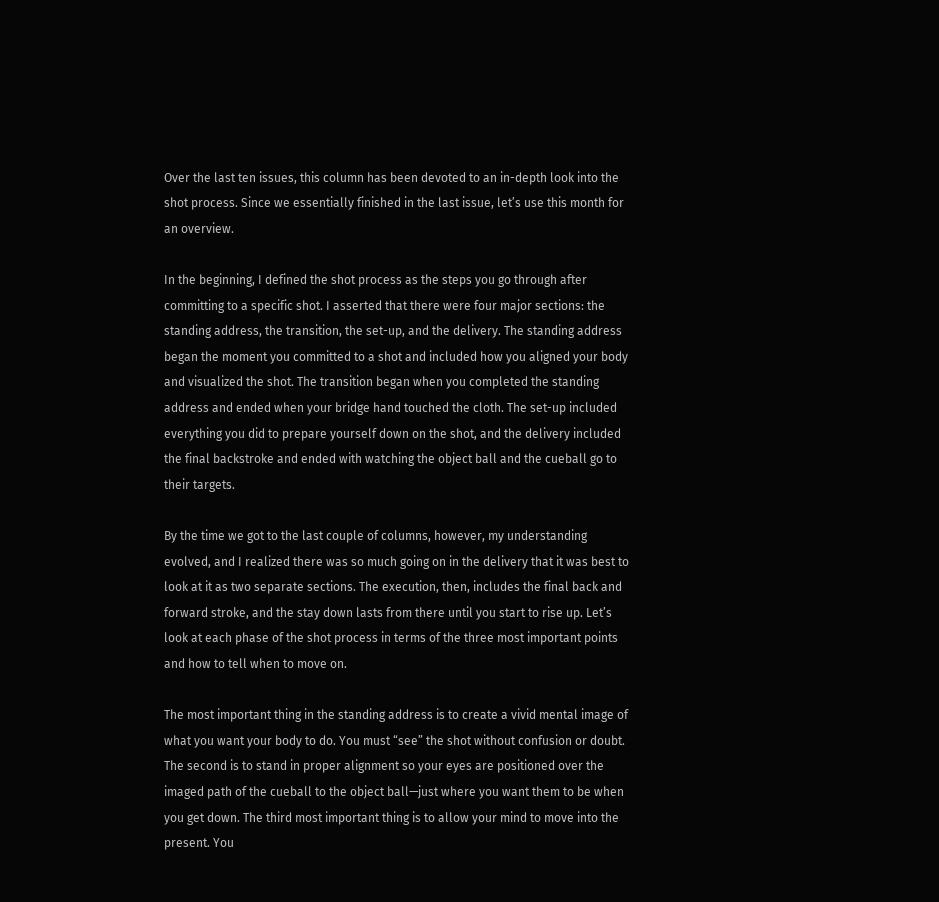Over the last ten issues, this column has been devoted to an in-depth look into the shot process. Since we essentially finished in the last issue, let’s use this month for an overview.

In the beginning, I defined the shot process as the steps you go through after committing to a specific shot. I asserted that there were four major sections: the standing address, the transition, the set-up, and the delivery. The standing address began the moment you committed to a shot and included how you aligned your body and visualized the shot. The transition began when you completed the standing address and ended when your bridge hand touched the cloth. The set-up included everything you did to prepare yourself down on the shot, and the delivery included the final backstroke and ended with watching the object ball and the cueball go to their targets.

By the time we got to the last couple of columns, however, my understanding evolved, and I realized there was so much going on in the delivery that it was best to look at it as two separate sections. The execution, then, includes the final back and forward stroke, and the stay down lasts from there until you start to rise up. Let’s look at each phase of the shot process in terms of the three most important points and how to tell when to move on.

The most important thing in the standing address is to create a vivid mental image of what you want your body to do. You must “see” the shot without confusion or doubt. The second is to stand in proper alignment so your eyes are positioned over the imaged path of the cueball to the object ball—just where you want them to be when you get down. The third most important thing is to allow your mind to move into the present. You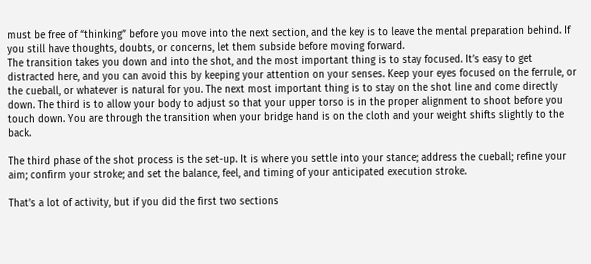must be free of “thinking” before you move into the next section, and the key is to leave the mental preparation behind. If you still have thoughts, doubts, or concerns, let them subside before moving forward.
The transition takes you down and into the shot, and the most important thing is to stay focused. It’s easy to get distracted here, and you can avoid this by keeping your attention on your senses. Keep your eyes focused on the ferrule, or the cueball, or whatever is natural for you. The next most important thing is to stay on the shot line and come directly down. The third is to allow your body to adjust so that your upper torso is in the proper alignment to shoot before you touch down. You are through the transition when your bridge hand is on the cloth and your weight shifts slightly to the back.

The third phase of the shot process is the set-up. It is where you settle into your stance; address the cueball; refine your aim; confirm your stroke; and set the balance, feel, and timing of your anticipated execution stroke.

That’s a lot of activity, but if you did the first two sections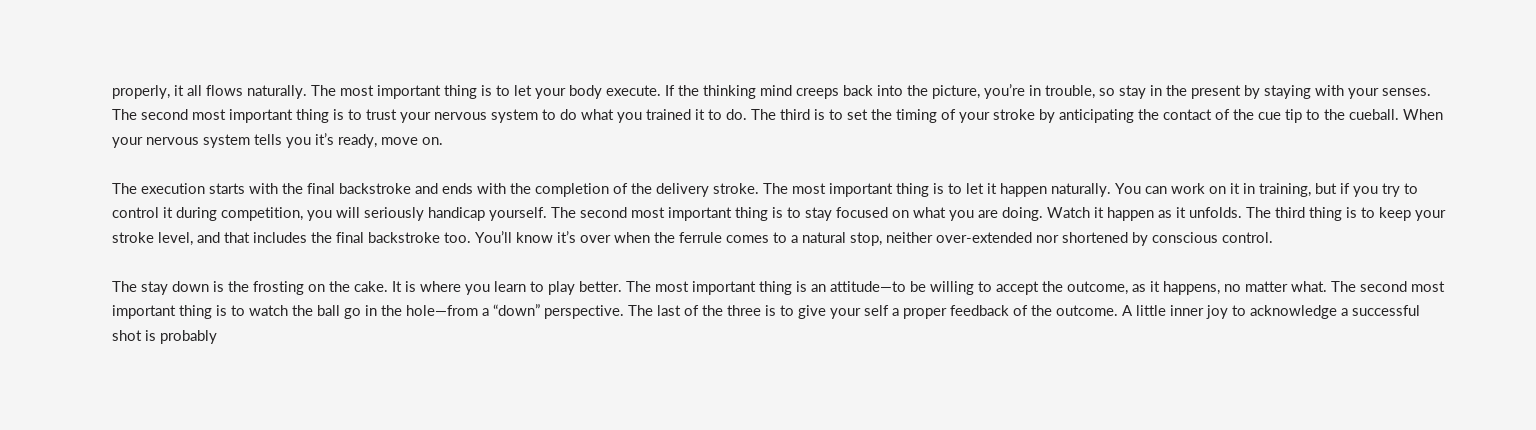properly, it all flows naturally. The most important thing is to let your body execute. If the thinking mind creeps back into the picture, you’re in trouble, so stay in the present by staying with your senses. The second most important thing is to trust your nervous system to do what you trained it to do. The third is to set the timing of your stroke by anticipating the contact of the cue tip to the cueball. When your nervous system tells you it’s ready, move on.

The execution starts with the final backstroke and ends with the completion of the delivery stroke. The most important thing is to let it happen naturally. You can work on it in training, but if you try to control it during competition, you will seriously handicap yourself. The second most important thing is to stay focused on what you are doing. Watch it happen as it unfolds. The third thing is to keep your stroke level, and that includes the final backstroke too. You’ll know it’s over when the ferrule comes to a natural stop, neither over-extended nor shortened by conscious control.

The stay down is the frosting on the cake. It is where you learn to play better. The most important thing is an attitude—to be willing to accept the outcome, as it happens, no matter what. The second most important thing is to watch the ball go in the hole—from a “down” perspective. The last of the three is to give your self a proper feedback of the outcome. A little inner joy to acknowledge a successful shot is probably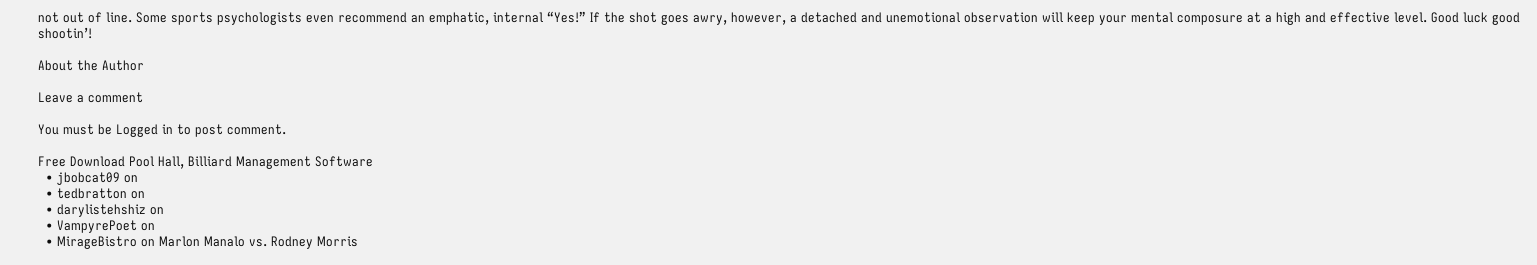not out of line. Some sports psychologists even recommend an emphatic, internal “Yes!” If the shot goes awry, however, a detached and unemotional observation will keep your mental composure at a high and effective level. Good luck good shootin’!

About the Author

Leave a comment

You must be Logged in to post comment.

Free Download Pool Hall, Billiard Management Software
  • jbobcat09 on
  • tedbratton on
  • darylistehshiz on
  • VampyrePoet on
  • MirageBistro on Marlon Manalo vs. Rodney Morris